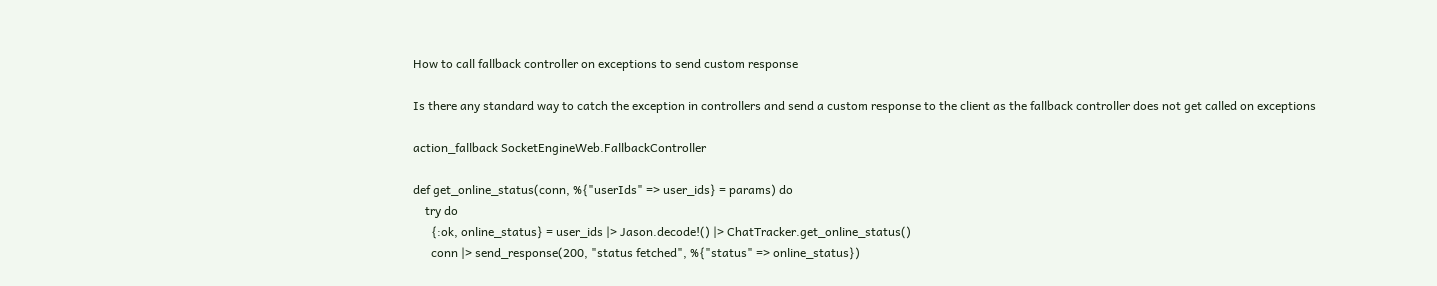How to call fallback controller on exceptions to send custom response

Is there any standard way to catch the exception in controllers and send a custom response to the client as the fallback controller does not get called on exceptions

action_fallback SocketEngineWeb.FallbackController

def get_online_status(conn, %{"userIds" => user_ids} = params) do
    try do
      {:ok, online_status} = user_ids |> Jason.decode!() |> ChatTracker.get_online_status()
      conn |> send_response(200, "status fetched", %{"status" => online_status})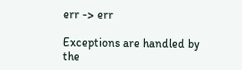err -> err

Exceptions are handled by the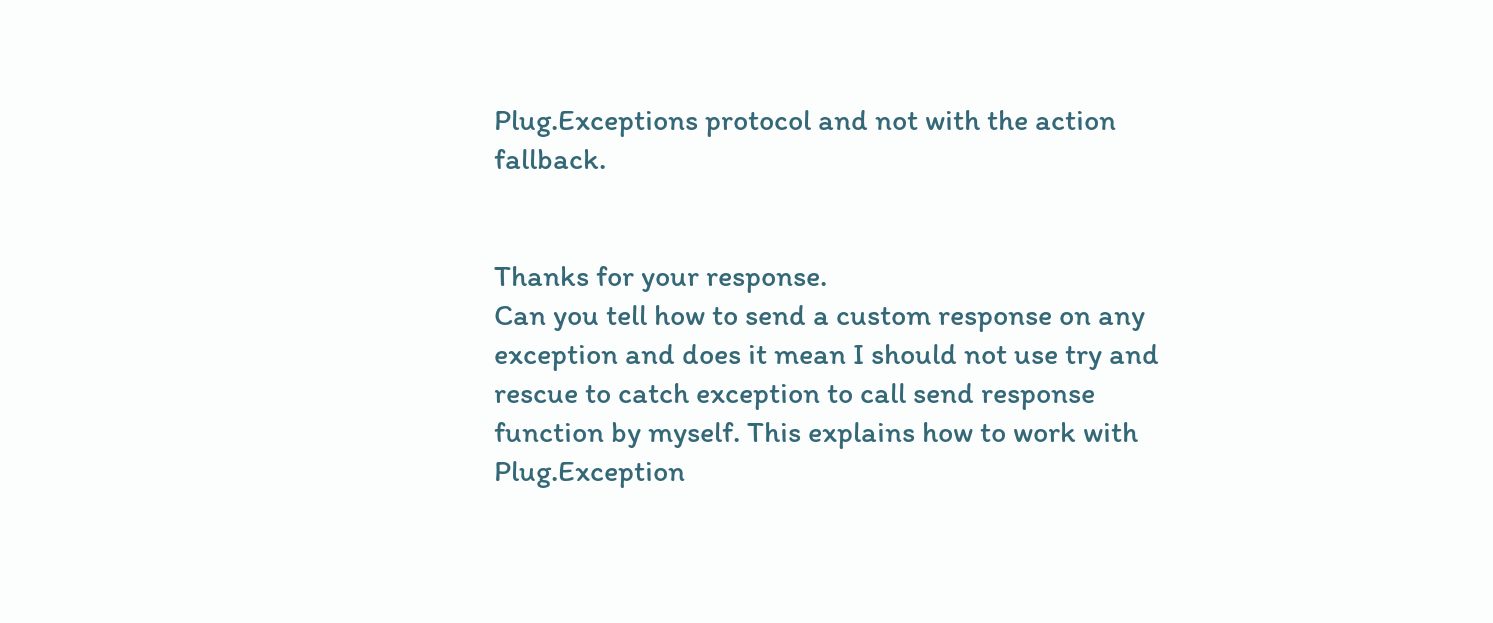Plug.Exceptions protocol and not with the action fallback.


Thanks for your response.
Can you tell how to send a custom response on any exception and does it mean I should not use try and rescue to catch exception to call send response function by myself. This explains how to work with Plug.Exception